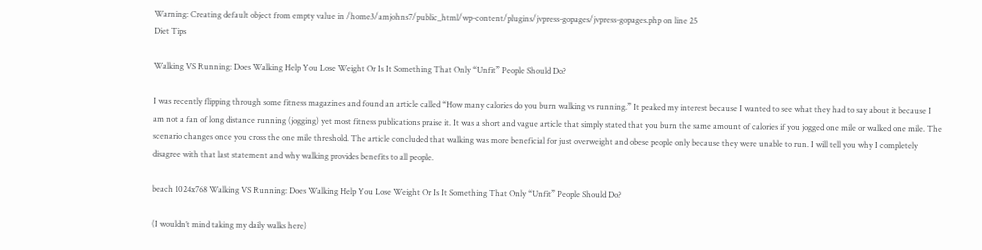Warning: Creating default object from empty value in /home3/amjohns7/public_html/wp-content/plugins/jvpress-gopages/jvpress-gopages.php on line 25
Diet Tips

Walking VS Running: Does Walking Help You Lose Weight Or Is It Something That Only “Unfit” People Should Do?

I was recently flipping through some fitness magazines and found an article called “How many calories do you burn walking vs running.” It peaked my interest because I wanted to see what they had to say about it because I am not a fan of long distance running (jogging) yet most fitness publications praise it. It was a short and vague article that simply stated that you burn the same amount of calories if you jogged one mile or walked one mile. The scenario changes once you cross the one mile threshold. The article concluded that walking was more beneficial for just overweight and obese people only because they were unable to run. I will tell you why I completely disagree with that last statement and why walking provides benefits to all people.

beach 1024x768 Walking VS Running: Does Walking Help You Lose Weight Or Is It Something That Only “Unfit” People Should Do?

(I wouldn’t mind taking my daily walks here)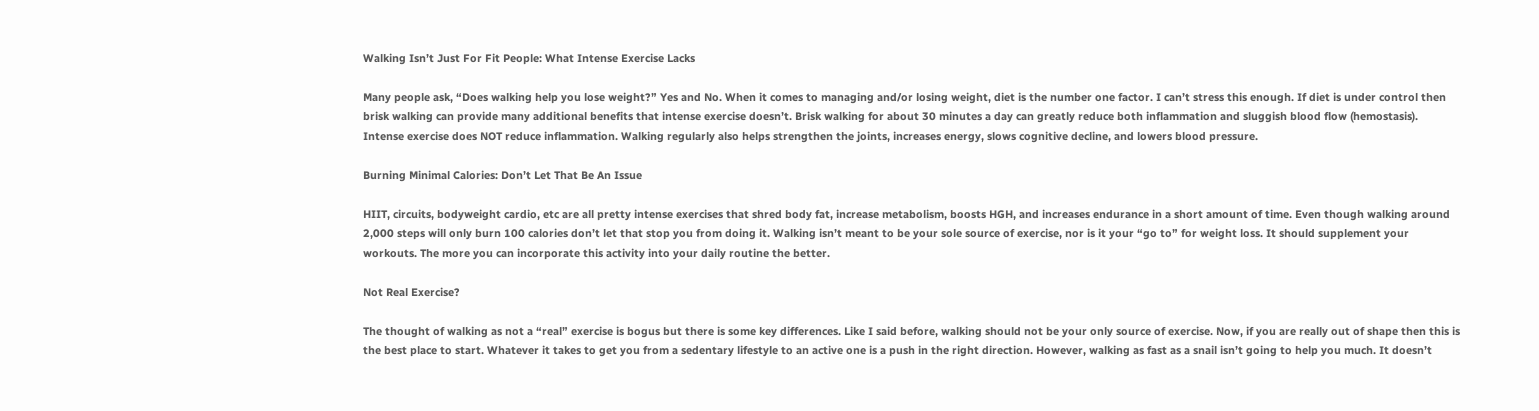Walking Isn’t Just For Fit People: What Intense Exercise Lacks

Many people ask, “Does walking help you lose weight?” Yes and No. When it comes to managing and/or losing weight, diet is the number one factor. I can’t stress this enough. If diet is under control then brisk walking can provide many additional benefits that intense exercise doesn’t. Brisk walking for about 30 minutes a day can greatly reduce both inflammation and sluggish blood flow (hemostasis). Intense exercise does NOT reduce inflammation. Walking regularly also helps strengthen the joints, increases energy, slows cognitive decline, and lowers blood pressure.

Burning Minimal Calories: Don’t Let That Be An Issue

HIIT, circuits, bodyweight cardio, etc are all pretty intense exercises that shred body fat, increase metabolism, boosts HGH, and increases endurance in a short amount of time. Even though walking around 2,000 steps will only burn 100 calories don’t let that stop you from doing it. Walking isn’t meant to be your sole source of exercise, nor is it your “go to” for weight loss. It should supplement your workouts. The more you can incorporate this activity into your daily routine the better.

Not Real Exercise?

The thought of walking as not a “real” exercise is bogus but there is some key differences. Like I said before, walking should not be your only source of exercise. Now, if you are really out of shape then this is the best place to start. Whatever it takes to get you from a sedentary lifestyle to an active one is a push in the right direction. However, walking as fast as a snail isn’t going to help you much. It doesn’t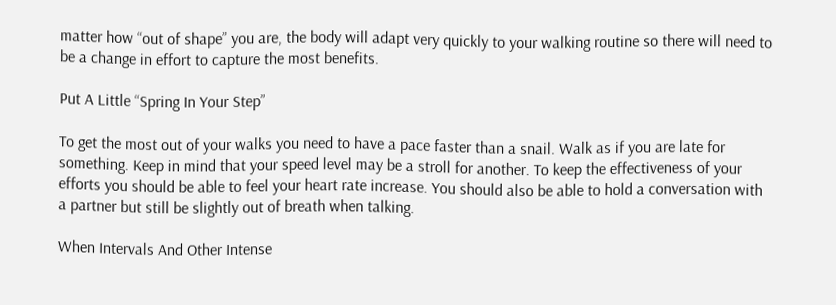matter how “out of shape” you are, the body will adapt very quickly to your walking routine so there will need to be a change in effort to capture the most benefits.

Put A Little “Spring In Your Step”

To get the most out of your walks you need to have a pace faster than a snail. Walk as if you are late for something. Keep in mind that your speed level may be a stroll for another. To keep the effectiveness of your efforts you should be able to feel your heart rate increase. You should also be able to hold a conversation with a partner but still be slightly out of breath when talking.

When Intervals And Other Intense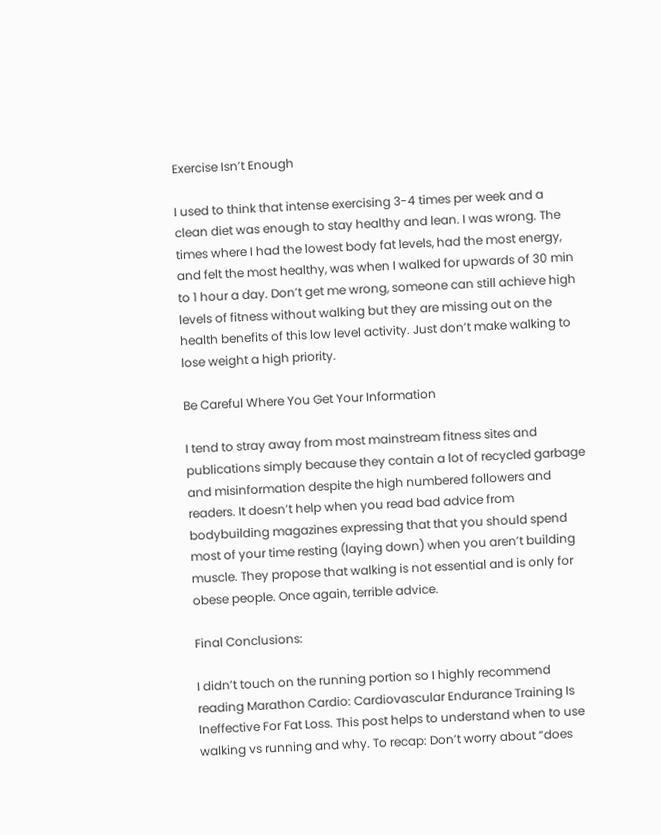Exercise Isn’t Enough

I used to think that intense exercising 3-4 times per week and a clean diet was enough to stay healthy and lean. I was wrong. The times where I had the lowest body fat levels, had the most energy, and felt the most healthy, was when I walked for upwards of 30 min to 1 hour a day. Don’t get me wrong, someone can still achieve high levels of fitness without walking but they are missing out on the health benefits of this low level activity. Just don’t make walking to lose weight a high priority.

Be Careful Where You Get Your Information

I tend to stray away from most mainstream fitness sites and publications simply because they contain a lot of recycled garbage and misinformation despite the high numbered followers and readers. It doesn’t help when you read bad advice from bodybuilding magazines expressing that that you should spend most of your time resting (laying down) when you aren’t building muscle. They propose that walking is not essential and is only for obese people. Once again, terrible advice.

Final Conclusions:

I didn’t touch on the running portion so I highly recommend reading Marathon Cardio: Cardiovascular Endurance Training Is Ineffective For Fat Loss. This post helps to understand when to use walking vs running and why. To recap: Don’t worry about “does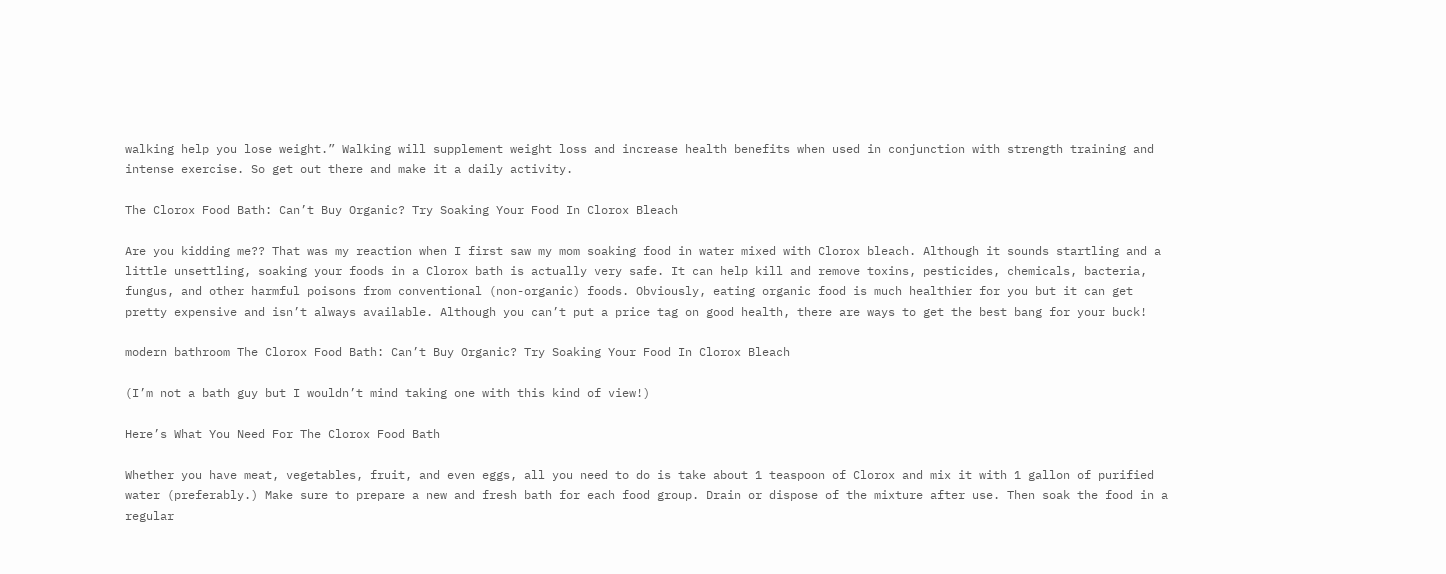walking help you lose weight.” Walking will supplement weight loss and increase health benefits when used in conjunction with strength training and intense exercise. So get out there and make it a daily activity.

The Clorox Food Bath: Can’t Buy Organic? Try Soaking Your Food In Clorox Bleach

Are you kidding me?? That was my reaction when I first saw my mom soaking food in water mixed with Clorox bleach. Although it sounds startling and a little unsettling, soaking your foods in a Clorox bath is actually very safe. It can help kill and remove toxins, pesticides, chemicals, bacteria, fungus, and other harmful poisons from conventional (non-organic) foods. Obviously, eating organic food is much healthier for you but it can get pretty expensive and isn’t always available. Although you can’t put a price tag on good health, there are ways to get the best bang for your buck!

modern bathroom The Clorox Food Bath: Can’t Buy Organic? Try Soaking Your Food In Clorox Bleach

(I’m not a bath guy but I wouldn’t mind taking one with this kind of view!)

Here’s What You Need For The Clorox Food Bath

Whether you have meat, vegetables, fruit, and even eggs, all you need to do is take about 1 teaspoon of Clorox and mix it with 1 gallon of purified water (preferably.) Make sure to prepare a new and fresh bath for each food group. Drain or dispose of the mixture after use. Then soak the food in a regular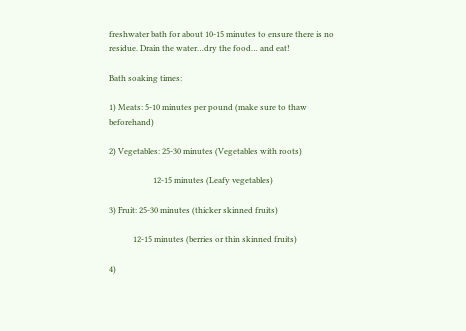freshwater bath for about 10-15 minutes to ensure there is no residue. Drain the water…dry the food… and eat!

Bath soaking times:

1) Meats: 5-10 minutes per pound (make sure to thaw beforehand)

2) Vegetables: 25-30 minutes (Vegetables with roots)

                      12-15 minutes (Leafy vegetables)

3) Fruit: 25-30 minutes (thicker skinned fruits)

            12-15 minutes (berries or thin skinned fruits)

4)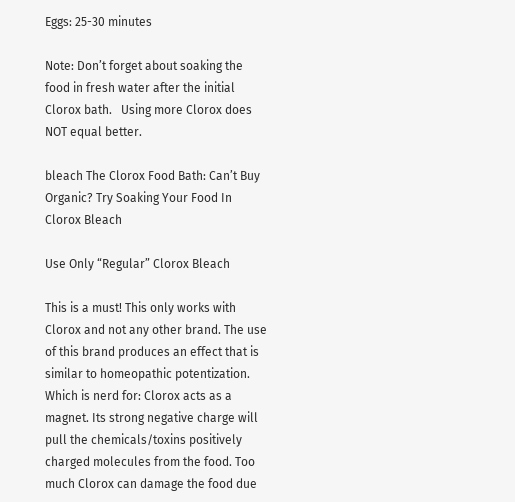Eggs: 25-30 minutes

Note: Don’t forget about soaking the food in fresh water after the initial Clorox bath.   Using more Clorox does NOT equal better.

bleach The Clorox Food Bath: Can’t Buy Organic? Try Soaking Your Food In Clorox Bleach

Use Only “Regular” Clorox Bleach

This is a must! This only works with Clorox and not any other brand. The use of this brand produces an effect that is similar to homeopathic potentization. Which is nerd for: Clorox acts as a magnet. Its strong negative charge will pull the chemicals/toxins positively charged molecules from the food. Too much Clorox can damage the food due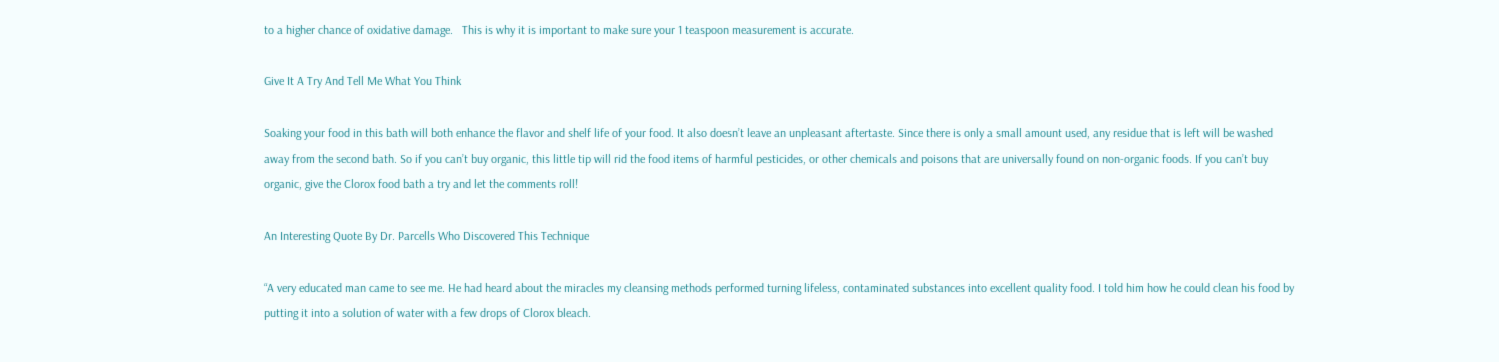to a higher chance of oxidative damage.   This is why it is important to make sure your 1 teaspoon measurement is accurate.

Give It A Try And Tell Me What You Think

Soaking your food in this bath will both enhance the flavor and shelf life of your food. It also doesn’t leave an unpleasant aftertaste. Since there is only a small amount used, any residue that is left will be washed away from the second bath. So if you can’t buy organic, this little tip will rid the food items of harmful pesticides, or other chemicals and poisons that are universally found on non-organic foods. If you can’t buy organic, give the Clorox food bath a try and let the comments roll!

An Interesting Quote By Dr. Parcells Who Discovered This Technique

“A very educated man came to see me. He had heard about the miracles my cleansing methods performed turning lifeless, contaminated substances into excellent quality food. I told him how he could clean his food by putting it into a solution of water with a few drops of Clorox bleach.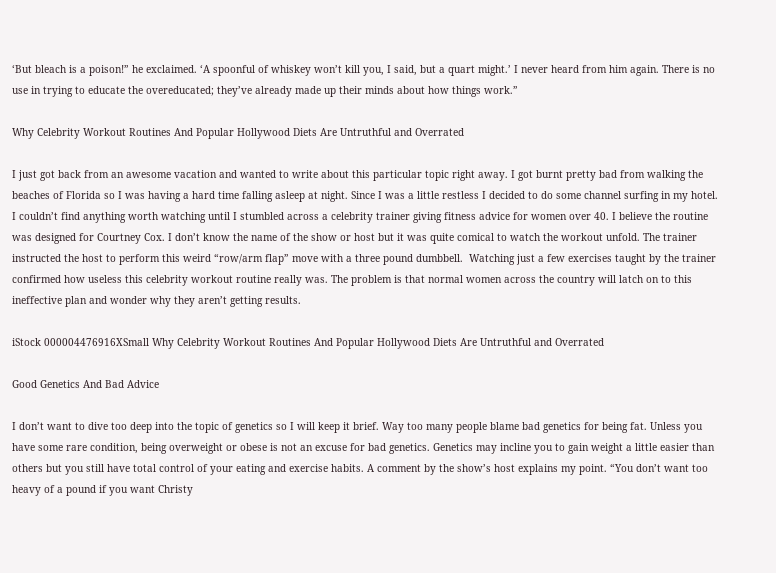‘But bleach is a poison!” he exclaimed. ‘A spoonful of whiskey won’t kill you, I said, but a quart might.’ I never heard from him again. There is no use in trying to educate the overeducated; they’ve already made up their minds about how things work.”

Why Celebrity Workout Routines And Popular Hollywood Diets Are Untruthful and Overrated

I just got back from an awesome vacation and wanted to write about this particular topic right away. I got burnt pretty bad from walking the beaches of Florida so I was having a hard time falling asleep at night. Since I was a little restless I decided to do some channel surfing in my hotel. I couldn’t find anything worth watching until I stumbled across a celebrity trainer giving fitness advice for women over 40. I believe the routine was designed for Courtney Cox. I don’t know the name of the show or host but it was quite comical to watch the workout unfold. The trainer instructed the host to perform this weird “row/arm flap” move with a three pound dumbbell.  Watching just a few exercises taught by the trainer confirmed how useless this celebrity workout routine really was. The problem is that normal women across the country will latch on to this ineffective plan and wonder why they aren’t getting results.

iStock 000004476916XSmall Why Celebrity Workout Routines And Popular Hollywood Diets Are Untruthful and Overrated

Good Genetics And Bad Advice

I don’t want to dive too deep into the topic of genetics so I will keep it brief. Way too many people blame bad genetics for being fat. Unless you have some rare condition, being overweight or obese is not an excuse for bad genetics. Genetics may incline you to gain weight a little easier than others but you still have total control of your eating and exercise habits. A comment by the show’s host explains my point. “You don’t want too heavy of a pound if you want Christy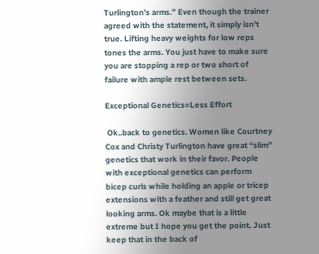Turlington’s arms.” Even though the trainer agreed with the statement, it simply isn’t true. Lifting heavy weights for low reps tones the arms. You just have to make sure you are stopping a rep or two short of failure with ample rest between sets.

Exceptional Genetics=Less Effort

 Ok..back to genetics. Women like Courtney Cox and Christy Turlington have great “slim” genetics that work in their favor. People with exceptional genetics can perform bicep curls while holding an apple or tricep extensions with a feather and still get great looking arms. Ok maybe that is a little extreme but I hope you get the point. Just keep that in the back of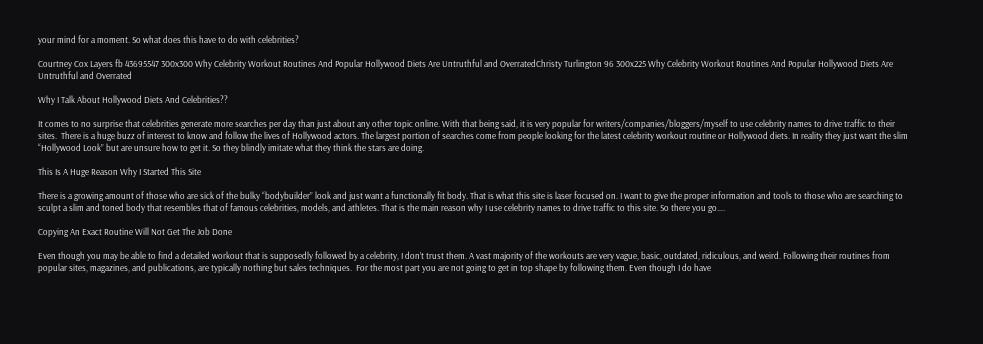your mind for a moment. So what does this have to do with celebrities?

Courtney Cox Layers fb 43695547 300x300 Why Celebrity Workout Routines And Popular Hollywood Diets Are Untruthful and OverratedChristy Turlington 96 300x225 Why Celebrity Workout Routines And Popular Hollywood Diets Are Untruthful and Overrated

Why I Talk About Hollywood Diets And Celebrities??

It comes to no surprise that celebrities generate more searches per day than just about any other topic online. With that being said, it is very popular for writers/companies/bloggers/myself to use celebrity names to drive traffic to their sites.  There is a huge buzz of interest to know and follow the lives of Hollywood actors. The largest portion of searches come from people looking for the latest celebrity workout routine or Hollywood diets. In reality they just want the slim “Hollywood Look” but are unsure how to get it. So they blindly imitate what they think the stars are doing.

This Is A Huge Reason Why I Started This Site

There is a growing amount of those who are sick of the bulky “bodybuilder” look and just want a functionally fit body. That is what this site is laser focused on. I want to give the proper information and tools to those who are searching to sculpt a slim and toned body that resembles that of famous celebrities, models, and athletes. That is the main reason why I use celebrity names to drive traffic to this site. So there you go….

Copying An Exact Routine Will Not Get The Job Done

Even though you may be able to find a detailed workout that is supposedly followed by a celebrity, I don’t trust them. A vast majority of the workouts are very vague, basic, outdated, ridiculous, and weird. Following their routines from popular sites, magazines, and publications, are typically nothing but sales techniques.  For the most part you are not going to get in top shape by following them. Even though I do have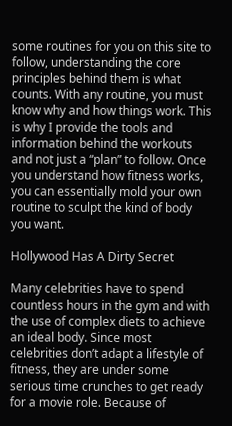some routines for you on this site to follow, understanding the core principles behind them is what counts. With any routine, you must know why and how things work. This is why I provide the tools and information behind the workouts and not just a “plan” to follow. Once you understand how fitness works, you can essentially mold your own routine to sculpt the kind of body you want.

Hollywood Has A Dirty Secret

Many celebrities have to spend countless hours in the gym and with the use of complex diets to achieve an ideal body. Since most celebrities don’t adapt a lifestyle of fitness, they are under some serious time crunches to get ready for a movie role. Because of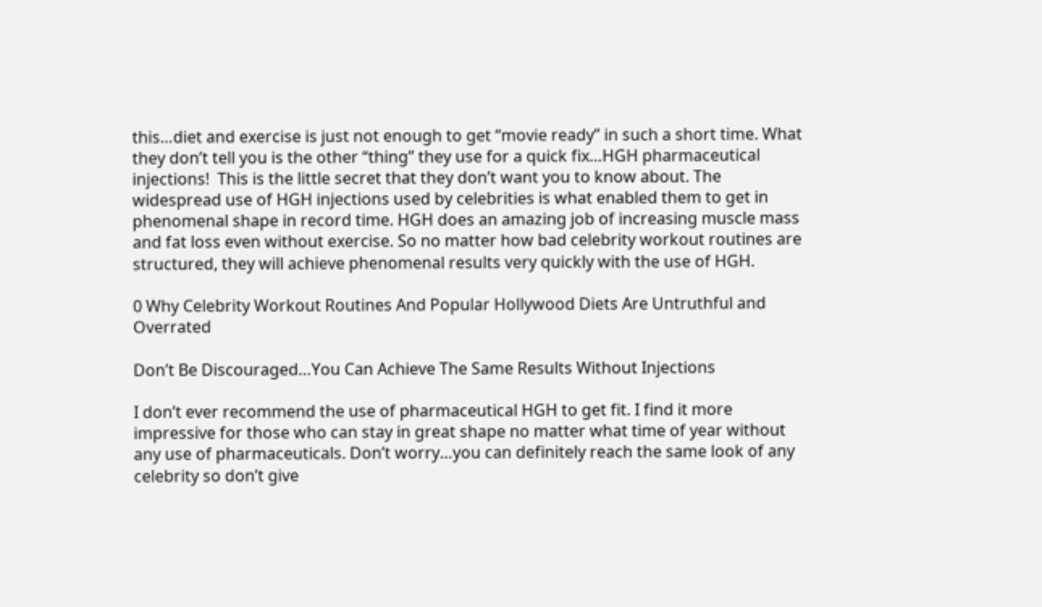this…diet and exercise is just not enough to get “movie ready” in such a short time. What they don’t tell you is the other “thing” they use for a quick fix…HGH pharmaceutical injections!  This is the little secret that they don’t want you to know about. The widespread use of HGH injections used by celebrities is what enabled them to get in phenomenal shape in record time. HGH does an amazing job of increasing muscle mass and fat loss even without exercise. So no matter how bad celebrity workout routines are structured, they will achieve phenomenal results very quickly with the use of HGH.

0 Why Celebrity Workout Routines And Popular Hollywood Diets Are Untruthful and Overrated

Don’t Be Discouraged…You Can Achieve The Same Results Without Injections

I don’t ever recommend the use of pharmaceutical HGH to get fit. I find it more impressive for those who can stay in great shape no matter what time of year without any use of pharmaceuticals. Don’t worry…you can definitely reach the same look of any celebrity so don’t give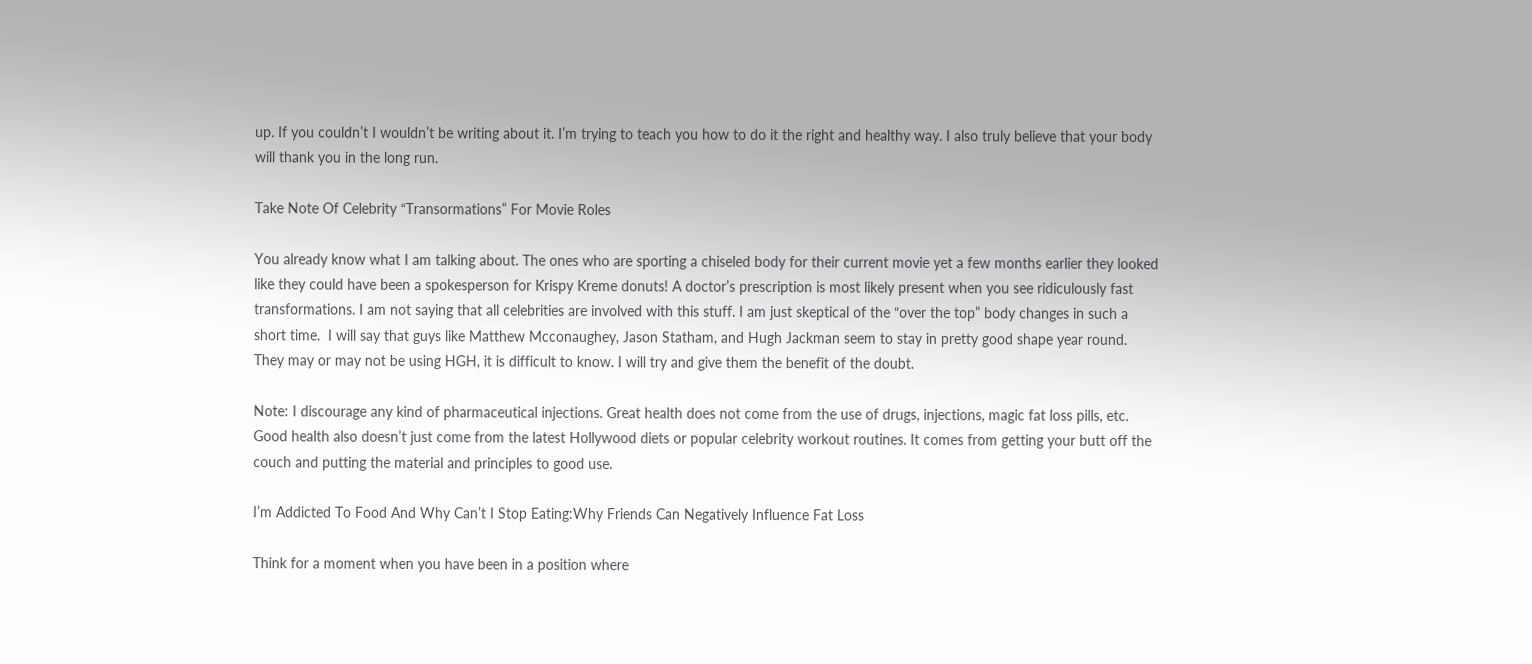up. If you couldn’t I wouldn’t be writing about it. I’m trying to teach you how to do it the right and healthy way. I also truly believe that your body will thank you in the long run.

Take Note Of Celebrity “Transormations” For Movie Roles

You already know what I am talking about. The ones who are sporting a chiseled body for their current movie yet a few months earlier they looked like they could have been a spokesperson for Krispy Kreme donuts! A doctor’s prescription is most likely present when you see ridiculously fast transformations. I am not saying that all celebrities are involved with this stuff. I am just skeptical of the “over the top” body changes in such a short time.  I will say that guys like Matthew Mcconaughey, Jason Statham, and Hugh Jackman seem to stay in pretty good shape year round. They may or may not be using HGH, it is difficult to know. I will try and give them the benefit of the doubt.

Note: I discourage any kind of pharmaceutical injections. Great health does not come from the use of drugs, injections, magic fat loss pills, etc. Good health also doesn’t just come from the latest Hollywood diets or popular celebrity workout routines. It comes from getting your butt off the couch and putting the material and principles to good use.

I’m Addicted To Food And Why Can’t I Stop Eating:Why Friends Can Negatively Influence Fat Loss

Think for a moment when you have been in a position where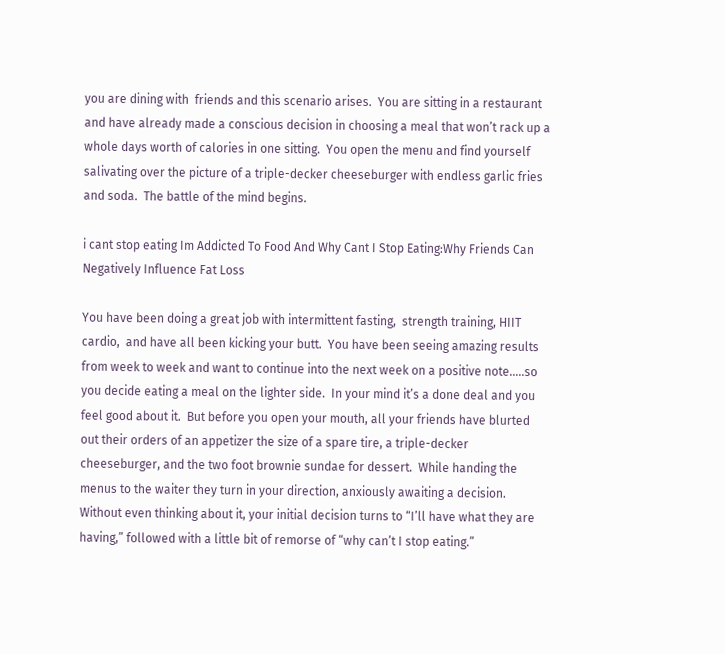you are dining with  friends and this scenario arises.  You are sitting in a restaurant and have already made a conscious decision in choosing a meal that won’t rack up a whole days worth of calories in one sitting.  You open the menu and find yourself salivating over the picture of a triple-decker cheeseburger with endless garlic fries and soda.  The battle of the mind begins.

i cant stop eating Im Addicted To Food And Why Cant I Stop Eating:Why Friends Can Negatively Influence Fat Loss

You have been doing a great job with intermittent fasting,  strength training, HIIT cardio,  and have all been kicking your butt.  You have been seeing amazing results from week to week and want to continue into the next week on a positive note…..so you decide eating a meal on the lighter side.  In your mind it’s a done deal and you feel good about it.  But before you open your mouth, all your friends have blurted out their orders of an appetizer the size of a spare tire, a triple-decker cheeseburger, and the two foot brownie sundae for dessert.  While handing the menus to the waiter they turn in your direction, anxiously awaiting a decision.  Without even thinking about it, your initial decision turns to “I’ll have what they are having,” followed with a little bit of remorse of “why can’t I stop eating.”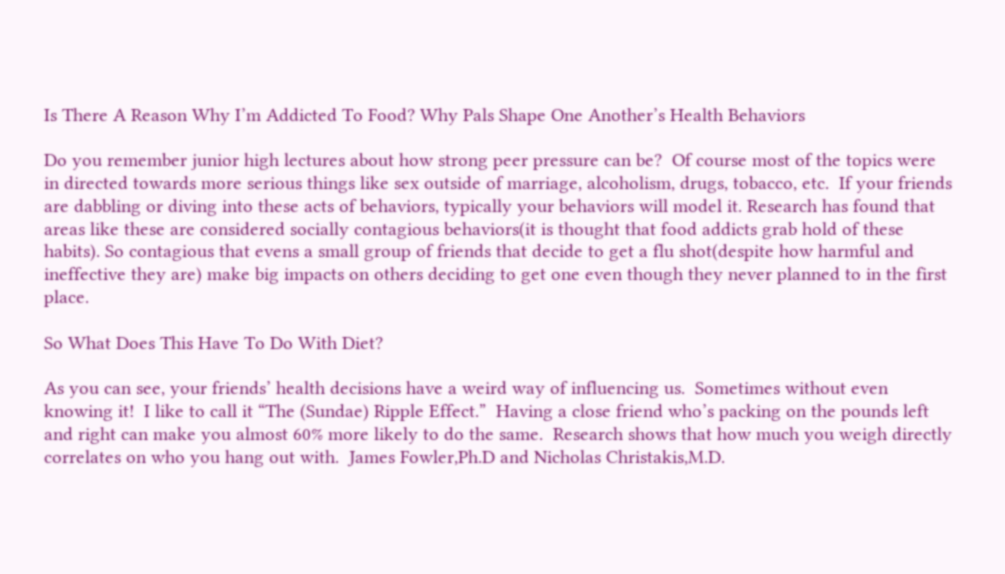Is There A Reason Why I’m Addicted To Food? Why Pals Shape One Another’s Health Behaviors

Do you remember junior high lectures about how strong peer pressure can be?  Of course most of the topics were in directed towards more serious things like sex outside of marriage, alcoholism, drugs, tobacco, etc.  If your friends are dabbling or diving into these acts of behaviors, typically your behaviors will model it. Research has found that areas like these are considered socially contagious behaviors(it is thought that food addicts grab hold of these habits). So contagious that evens a small group of friends that decide to get a flu shot(despite how harmful and ineffective they are) make big impacts on others deciding to get one even though they never planned to in the first place.

So What Does This Have To Do With Diet?

As you can see, your friends’ health decisions have a weird way of influencing us.  Sometimes without even knowing it!  I like to call it “The (Sundae) Ripple Effect.”  Having a close friend who’s packing on the pounds left and right can make you almost 60% more likely to do the same.  Research shows that how much you weigh directly correlates on who you hang out with.  James Fowler,Ph.D and Nicholas Christakis,M.D.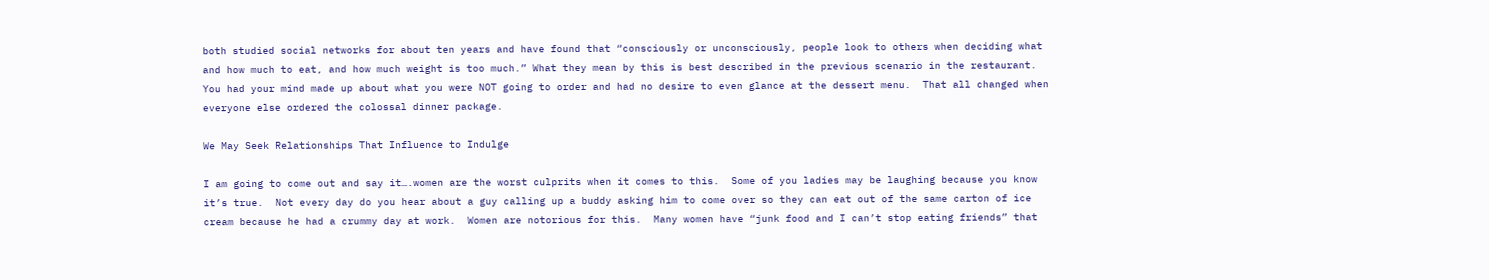both studied social networks for about ten years and have found that “consciously or unconsciously, people look to others when deciding what and how much to eat, and how much weight is too much.” What they mean by this is best described in the previous scenario in the restaurant.  You had your mind made up about what you were NOT going to order and had no desire to even glance at the dessert menu.  That all changed when everyone else ordered the colossal dinner package.

We May Seek Relationships That Influence to Indulge

I am going to come out and say it….women are the worst culprits when it comes to this.  Some of you ladies may be laughing because you know it’s true.  Not every day do you hear about a guy calling up a buddy asking him to come over so they can eat out of the same carton of ice cream because he had a crummy day at work.  Women are notorious for this.  Many women have “junk food and I can’t stop eating friends” that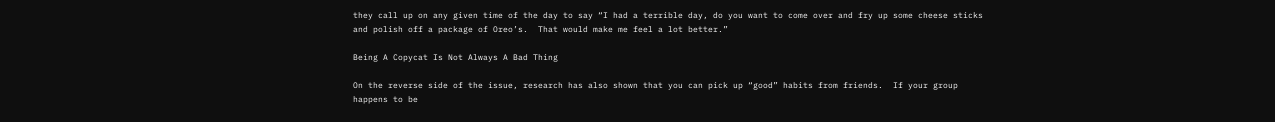they call up on any given time of the day to say “I had a terrible day, do you want to come over and fry up some cheese sticks and polish off a package of Oreo’s.  That would make me feel a lot better.”

Being A Copycat Is Not Always A Bad Thing

On the reverse side of the issue, research has also shown that you can pick up “good” habits from friends.  If your group happens to be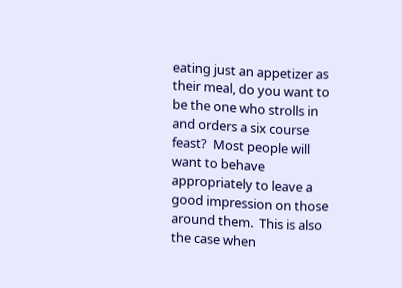eating just an appetizer as their meal, do you want to be the one who strolls in and orders a six course feast?  Most people will want to behave appropriately to leave a good impression on those around them.  This is also the case when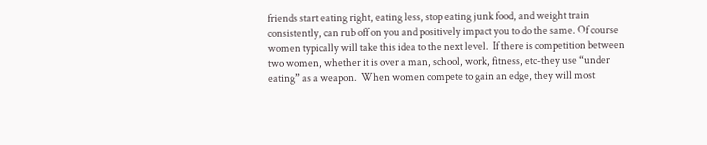friends start eating right, eating less, stop eating junk food, and weight train consistently, can rub off on you and positively impact you to do the same. Of course women typically will take this idea to the next level.  If there is competition between two women, whether it is over a man, school, work, fitness, etc-they use “under eating” as a weapon.  When women compete to gain an edge, they will most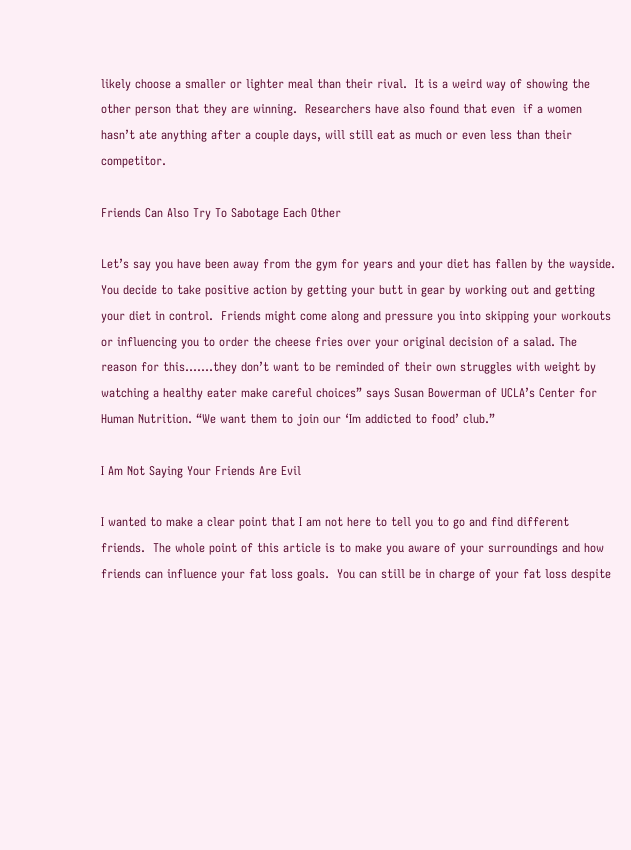likely choose a smaller or lighter meal than their rival.  It is a weird way of showing the other person that they are winning.  Researchers have also found that even  if a women hasn’t ate anything after a couple days, will still eat as much or even less than their competitor.

Friends Can Also Try To Sabotage Each Other

Let’s say you have been away from the gym for years and your diet has fallen by the wayside.  You decide to take positive action by getting your butt in gear by working out and getting your diet in control.  Friends might come along and pressure you into skipping your workouts or influencing you to order the cheese fries over your original decision of a salad. The reason for this…….they don’t want to be reminded of their own struggles with weight by watching a healthy eater make careful choices” says Susan Bowerman of UCLA’s Center for Human Nutrition. “We want them to join our ‘Im addicted to food’ club.”

I Am Not Saying Your Friends Are Evil

I wanted to make a clear point that I am not here to tell you to go and find different friends.  The whole point of this article is to make you aware of your surroundings and how friends can influence your fat loss goals.  You can still be in charge of your fat loss despite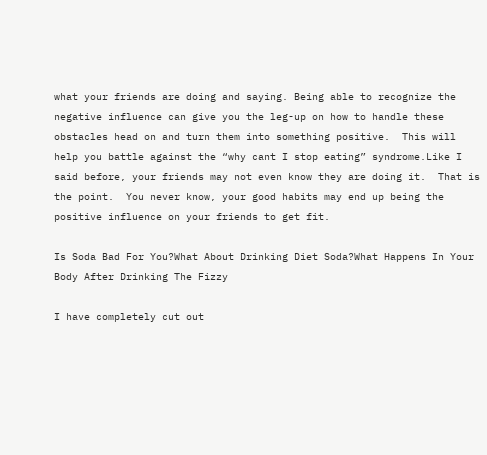what your friends are doing and saying. Being able to recognize the negative influence can give you the leg-up on how to handle these obstacles head on and turn them into something positive.  This will help you battle against the “why cant I stop eating” syndrome.Like I said before, your friends may not even know they are doing it.  That is the point.  You never know, your good habits may end up being the positive influence on your friends to get fit.

Is Soda Bad For You?What About Drinking Diet Soda?What Happens In Your Body After Drinking The Fizzy

I have completely cut out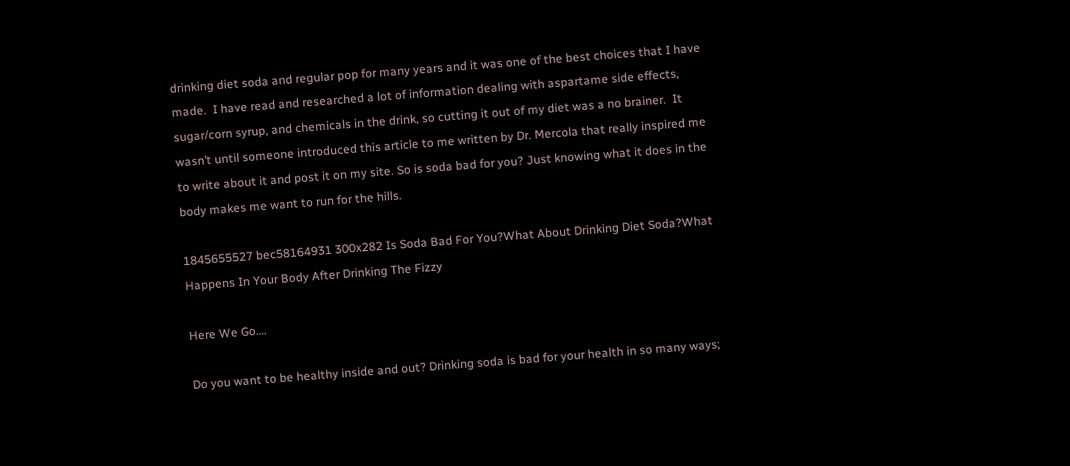drinking diet soda and regular pop for many years and it was one of the best choices that I have made.  I have read and researched a lot of information dealing with aspartame side effects, sugar/corn syrup, and chemicals in the drink, so cutting it out of my diet was a no brainer.  It wasn’t until someone introduced this article to me written by Dr. Mercola that really inspired me to write about it and post it on my site. So is soda bad for you? Just knowing what it does in the body makes me want to run for the hills.

1845655527 bec58164931 300x282 Is Soda Bad For You?What About Drinking Diet Soda?What Happens In Your Body After Drinking The Fizzy

Here We Go….

Do you want to be healthy inside and out? Drinking soda is bad for your health in so many ways;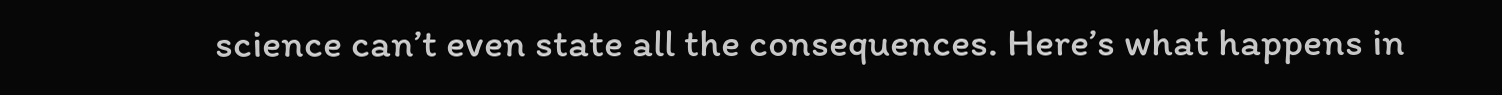science can’t even state all the consequences. Here’s what happens in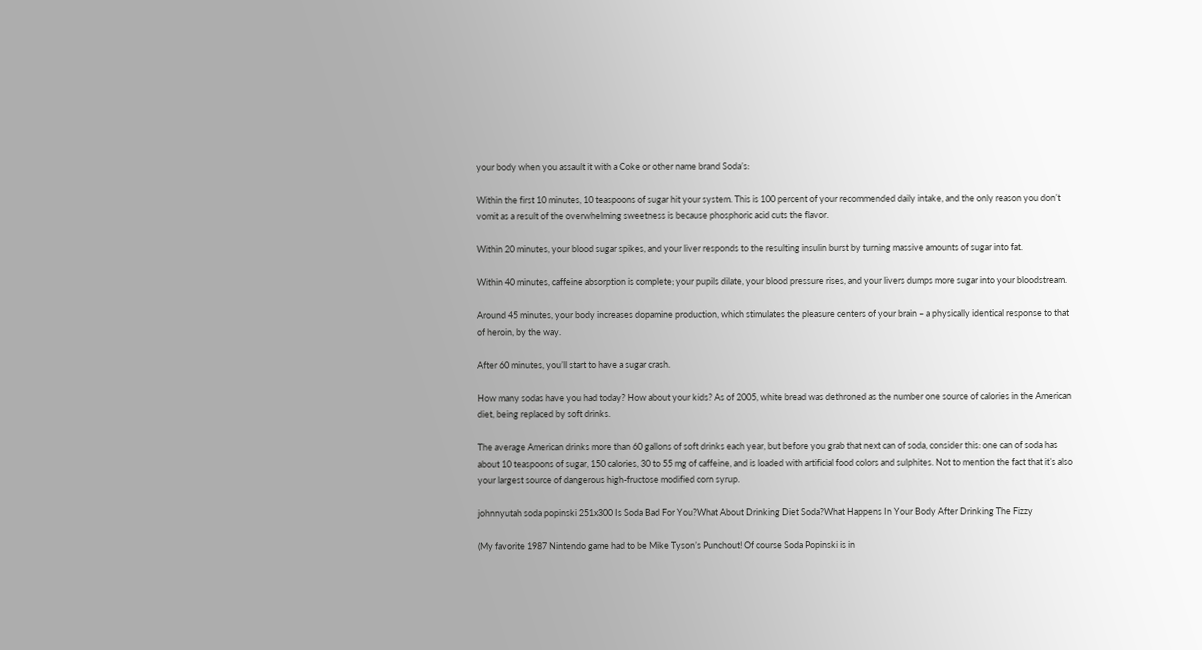your body when you assault it with a Coke or other name brand Soda’s:

Within the first 10 minutes, 10 teaspoons of sugar hit your system. This is 100 percent of your recommended daily intake, and the only reason you don’t vomit as a result of the overwhelming sweetness is because phosphoric acid cuts the flavor.

Within 20 minutes, your blood sugar spikes, and your liver responds to the resulting insulin burst by turning massive amounts of sugar into fat.

Within 40 minutes, caffeine absorption is complete; your pupils dilate, your blood pressure rises, and your livers dumps more sugar into your bloodstream.

Around 45 minutes, your body increases dopamine production, which stimulates the pleasure centers of your brain – a physically identical response to that of heroin, by the way.

After 60 minutes, you’ll start to have a sugar crash.

How many sodas have you had today? How about your kids? As of 2005, white bread was dethroned as the number one source of calories in the American diet, being replaced by soft drinks.

The average American drinks more than 60 gallons of soft drinks each year, but before you grab that next can of soda, consider this: one can of soda has about 10 teaspoons of sugar, 150 calories, 30 to 55 mg of caffeine, and is loaded with artificial food colors and sulphites. Not to mention the fact that it’s also your largest source of dangerous high-fructose modified corn syrup.

johnnyutah soda popinski 251x300 Is Soda Bad For You?What About Drinking Diet Soda?What Happens In Your Body After Drinking The Fizzy

(My favorite 1987 Nintendo game had to be Mike Tyson’s Punchout! Of course Soda Popinski is in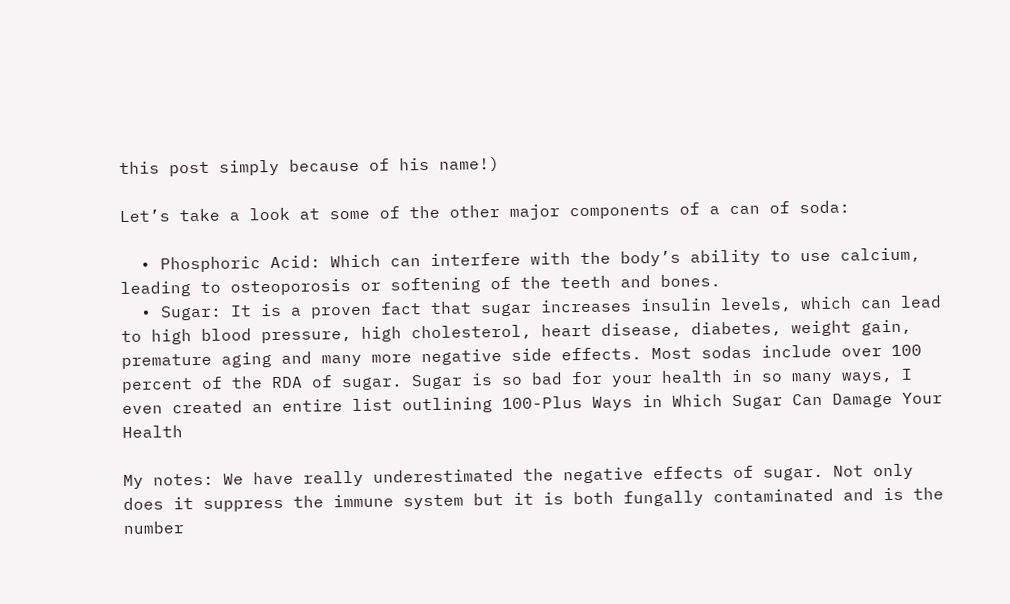this post simply because of his name!)

Let’s take a look at some of the other major components of a can of soda:

  • Phosphoric Acid: Which can interfere with the body’s ability to use calcium, leading to osteoporosis or softening of the teeth and bones.
  • Sugar: It is a proven fact that sugar increases insulin levels, which can lead to high blood pressure, high cholesterol, heart disease, diabetes, weight gain, premature aging and many more negative side effects. Most sodas include over 100 percent of the RDA of sugar. Sugar is so bad for your health in so many ways, I even created an entire list outlining 100-Plus Ways in Which Sugar Can Damage Your Health

My notes: We have really underestimated the negative effects of sugar. Not only does it suppress the immune system but it is both fungally contaminated and is the number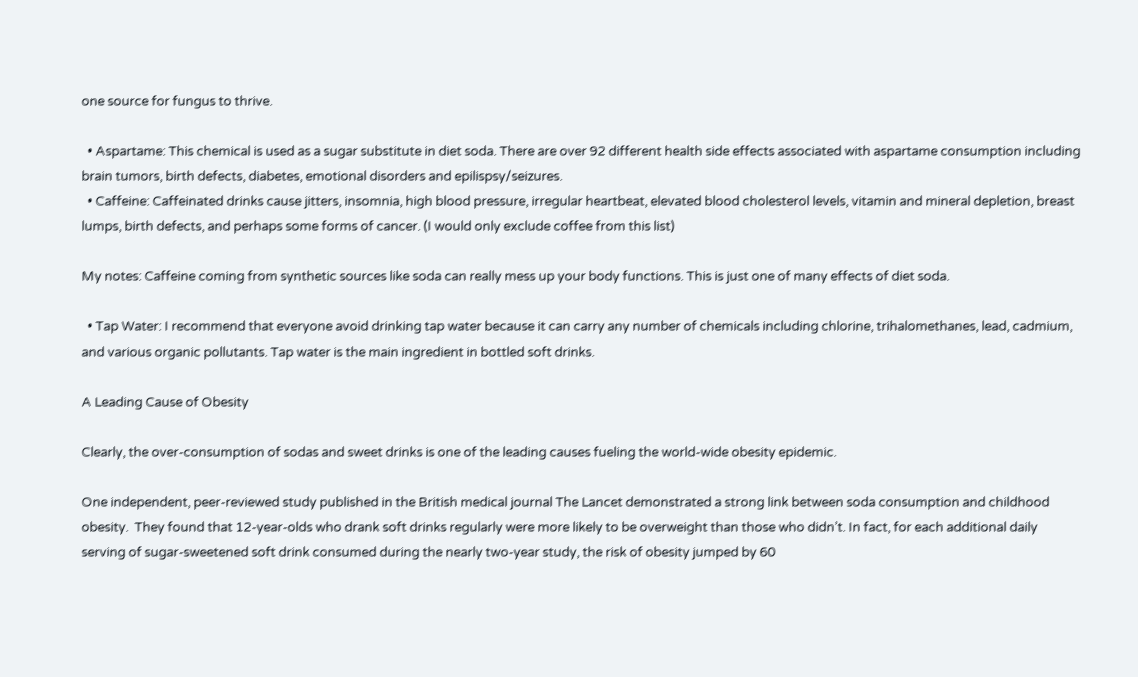one source for fungus to thrive.

  • Aspartame: This chemical is used as a sugar substitute in diet soda. There are over 92 different health side effects associated with aspartame consumption including brain tumors, birth defects, diabetes, emotional disorders and epilispsy/seizures.
  • Caffeine: Caffeinated drinks cause jitters, insomnia, high blood pressure, irregular heartbeat, elevated blood cholesterol levels, vitamin and mineral depletion, breast lumps, birth defects, and perhaps some forms of cancer. (I would only exclude coffee from this list)

My notes: Caffeine coming from synthetic sources like soda can really mess up your body functions. This is just one of many effects of diet soda.

  • Tap Water: I recommend that everyone avoid drinking tap water because it can carry any number of chemicals including chlorine, trihalomethanes, lead, cadmium, and various organic pollutants. Tap water is the main ingredient in bottled soft drinks.

A Leading Cause of Obesity

Clearly, the over-consumption of sodas and sweet drinks is one of the leading causes fueling the world-wide obesity epidemic.

One independent, peer-reviewed study published in the British medical journal The Lancet demonstrated a strong link between soda consumption and childhood obesity.  They found that 12-year-olds who drank soft drinks regularly were more likely to be overweight than those who didn’t. In fact, for each additional daily serving of sugar-sweetened soft drink consumed during the nearly two-year study, the risk of obesity jumped by 60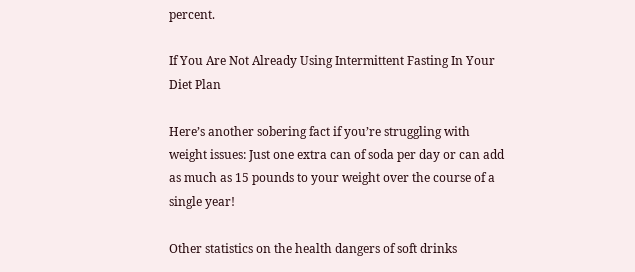percent.

If You Are Not Already Using Intermittent Fasting In Your Diet Plan

Here’s another sobering fact if you’re struggling with weight issues: Just one extra can of soda per day or can add as much as 15 pounds to your weight over the course of a single year!

Other statistics on the health dangers of soft drinks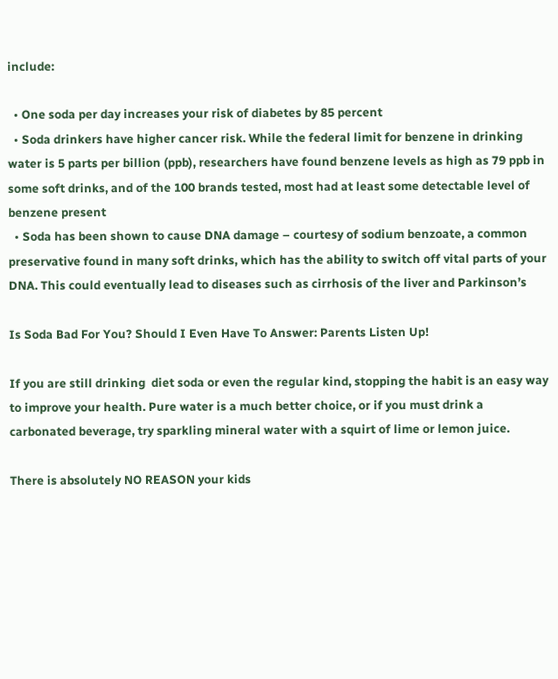include:

  • One soda per day increases your risk of diabetes by 85 percent
  • Soda drinkers have higher cancer risk. While the federal limit for benzene in drinking water is 5 parts per billion (ppb), researchers have found benzene levels as high as 79 ppb in some soft drinks, and of the 100 brands tested, most had at least some detectable level of benzene present
  • Soda has been shown to cause DNA damage – courtesy of sodium benzoate, a common preservative found in many soft drinks, which has the ability to switch off vital parts of your DNA. This could eventually lead to diseases such as cirrhosis of the liver and Parkinson’s

Is Soda Bad For You? Should I Even Have To Answer: Parents Listen Up!

If you are still drinking  diet soda or even the regular kind, stopping the habit is an easy way to improve your health. Pure water is a much better choice, or if you must drink a carbonated beverage, try sparkling mineral water with a squirt of lime or lemon juice.

There is absolutely NO REASON your kids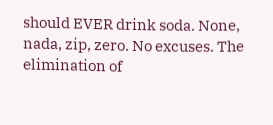should EVER drink soda. None, nada, zip, zero. No excuses. The elimination of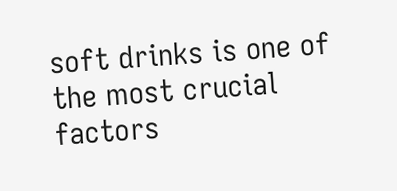soft drinks is one of the most crucial factors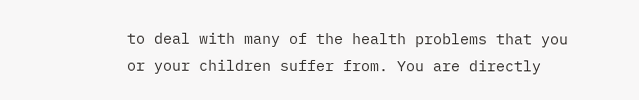to deal with many of the health problems that you or your children suffer from. You are directly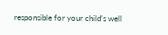responsible for your child’s well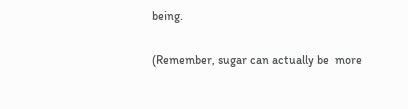being.

(Remember, sugar can actually be  more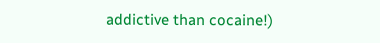addictive than cocaine!)